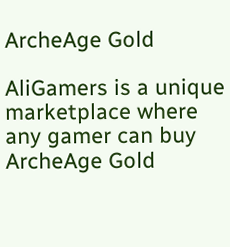ArcheAge Gold

AliGamers is a unique marketplace where any gamer can buy ArcheAge Gold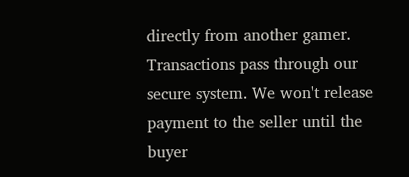directly from another gamer. Transactions pass through our secure system. We won't release payment to the seller until the buyer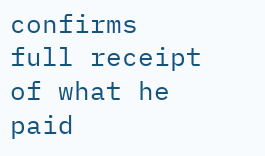confirms full receipt of what he paid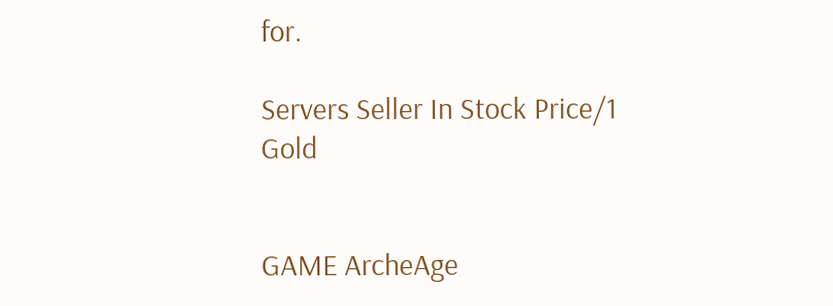for.

Servers Seller In Stock Price/1 Gold


GAME ArcheAge